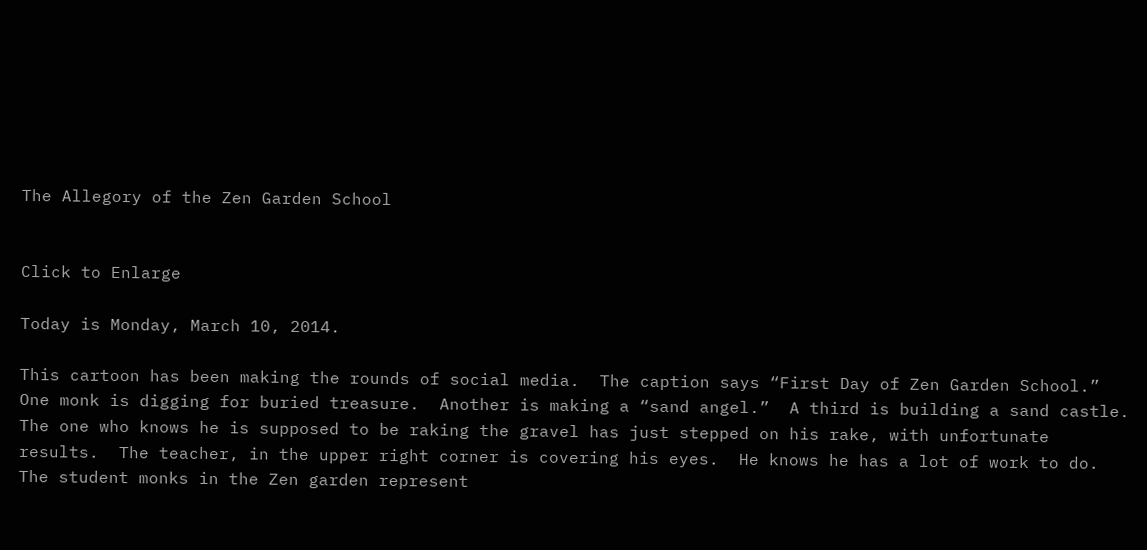The Allegory of the Zen Garden School


Click to Enlarge

Today is Monday, March 10, 2014.

This cartoon has been making the rounds of social media.  The caption says “First Day of Zen Garden School.”  One monk is digging for buried treasure.  Another is making a “sand angel.”  A third is building a sand castle.  The one who knows he is supposed to be raking the gravel has just stepped on his rake, with unfortunate results.  The teacher, in the upper right corner is covering his eyes.  He knows he has a lot of work to do.  The student monks in the Zen garden represent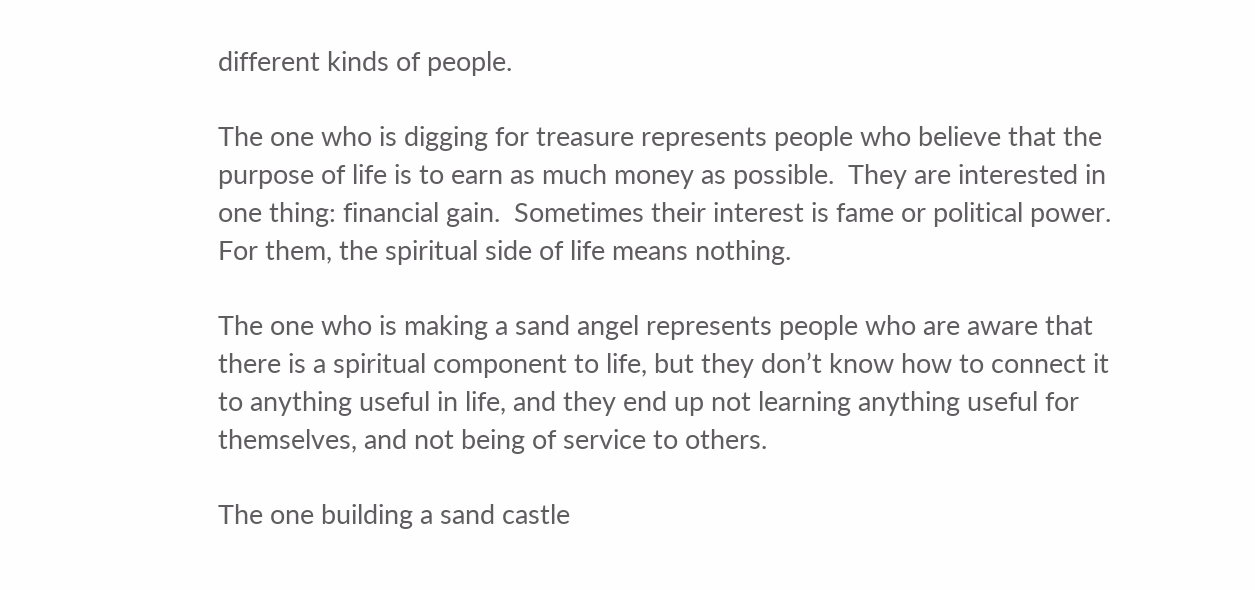different kinds of people.

The one who is digging for treasure represents people who believe that the purpose of life is to earn as much money as possible.  They are interested in one thing: financial gain.  Sometimes their interest is fame or political power.  For them, the spiritual side of life means nothing.

The one who is making a sand angel represents people who are aware that there is a spiritual component to life, but they don’t know how to connect it to anything useful in life, and they end up not learning anything useful for themselves, and not being of service to others.

The one building a sand castle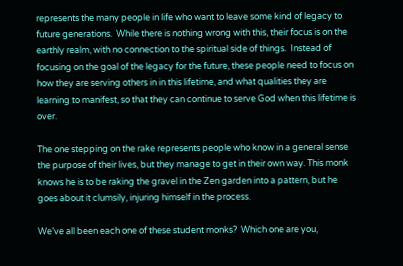represents the many people in life who want to leave some kind of legacy to future generations.  While there is nothing wrong with this, their focus is on the earthly realm, with no connection to the spiritual side of things.  Instead of focusing on the goal of the legacy for the future, these people need to focus on how they are serving others in in this lifetime, and what qualities they are learning to manifest, so that they can continue to serve God when this lifetime is over.

The one stepping on the rake represents people who know in a general sense the purpose of their lives, but they manage to get in their own way. This monk knows he is to be raking the gravel in the Zen garden into a pattern, but he goes about it clumsily, injuring himself in the process.

We’ve all been each one of these student monks?  Which one are you,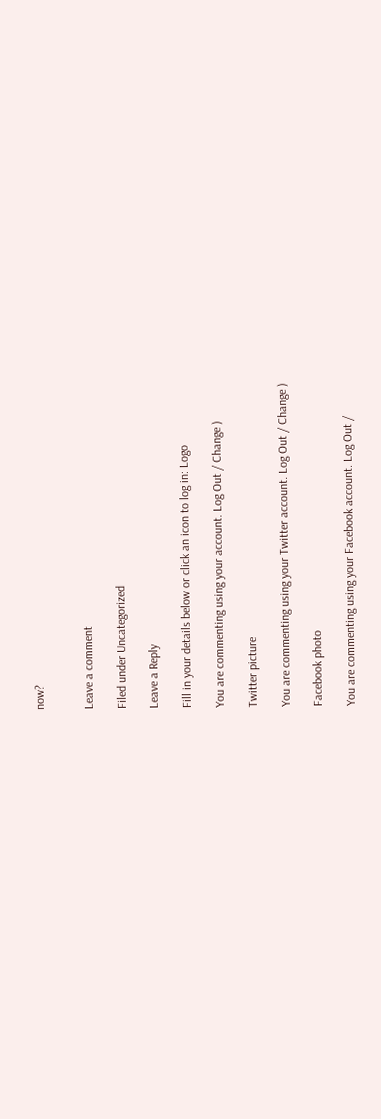now?


Leave a comment

Filed under Uncategorized

Leave a Reply

Fill in your details below or click an icon to log in: Logo

You are commenting using your account. Log Out / Change )

Twitter picture

You are commenting using your Twitter account. Log Out / Change )

Facebook photo

You are commenting using your Facebook account. Log Out /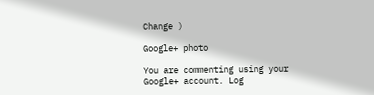Change )

Google+ photo

You are commenting using your Google+ account. Log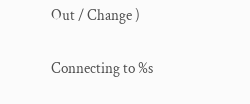Out / Change )

Connecting to %s